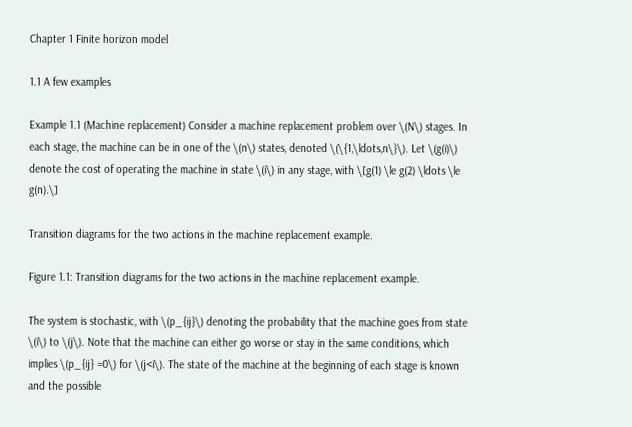Chapter 1 Finite horizon model

1.1 A few examples

Example 1.1 (Machine replacement) Consider a machine replacement problem over \(N\) stages. In each stage, the machine can be in one of the \(n\) states, denoted \(\{1,\ldots,n\}\). Let \(g(i)\) denote the cost of operating the machine in state \(i\) in any stage, with \[g(1) \le g(2) \ldots \le g(n).\]

Transition diagrams for the two actions in the machine replacement example.

Figure 1.1: Transition diagrams for the two actions in the machine replacement example.

The system is stochastic, with \(p_{ij}\) denoting the probability that the machine goes from state \(i\) to \(j\). Note that the machine can either go worse or stay in the same conditions, which implies \(p_{ij} =0\) for \(j<i\). The state of the machine at the beginning of each stage is known and the possible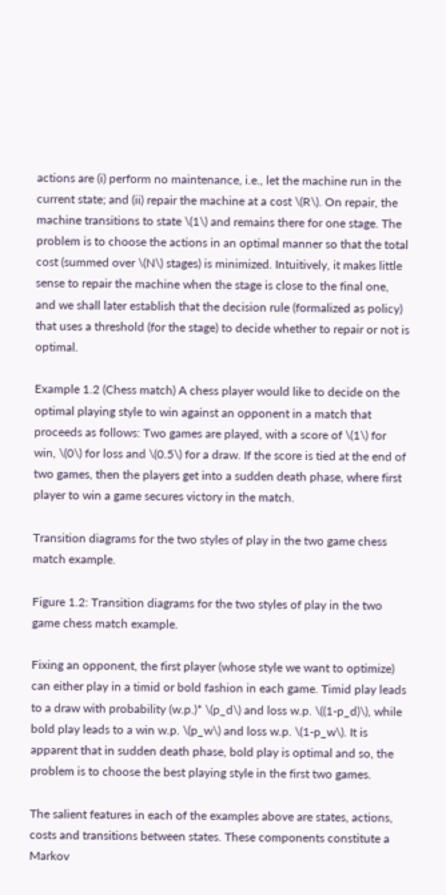actions are (i) perform no maintenance, i.e., let the machine run in the current state; and (ii) repair the machine at a cost \(R\). On repair, the machine transitions to state \(1\) and remains there for one stage. The problem is to choose the actions in an optimal manner so that the total cost (summed over \(N\) stages) is minimized. Intuitively, it makes little sense to repair the machine when the stage is close to the final one, and we shall later establish that the decision rule (formalized as policy) that uses a threshold (for the stage) to decide whether to repair or not is optimal.

Example 1.2 (Chess match) A chess player would like to decide on the optimal playing style to win against an opponent in a match that proceeds as follows: Two games are played, with a score of \(1\) for win, \(0\) for loss and \(0.5\) for a draw. If the score is tied at the end of two games, then the players get into a sudden death phase, where first player to win a game secures victory in the match.

Transition diagrams for the two styles of play in the two game chess match example.

Figure 1.2: Transition diagrams for the two styles of play in the two game chess match example.

Fixing an opponent, the first player (whose style we want to optimize) can either play in a timid or bold fashion in each game. Timid play leads to a draw with probability (w.p.)* \(p_d\) and loss w.p. \((1-p_d)\), while bold play leads to a win w.p. \(p_w\) and loss w.p. \(1-p_w\). It is apparent that in sudden death phase, bold play is optimal and so, the problem is to choose the best playing style in the first two games.

The salient features in each of the examples above are states, actions, costs and transitions between states. These components constitute a Markov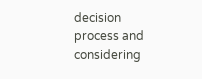decision process and considering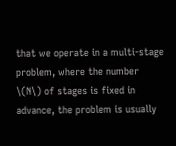that we operate in a multi-stage problem, where the number \(N\) of stages is fixed in advance, the problem is usually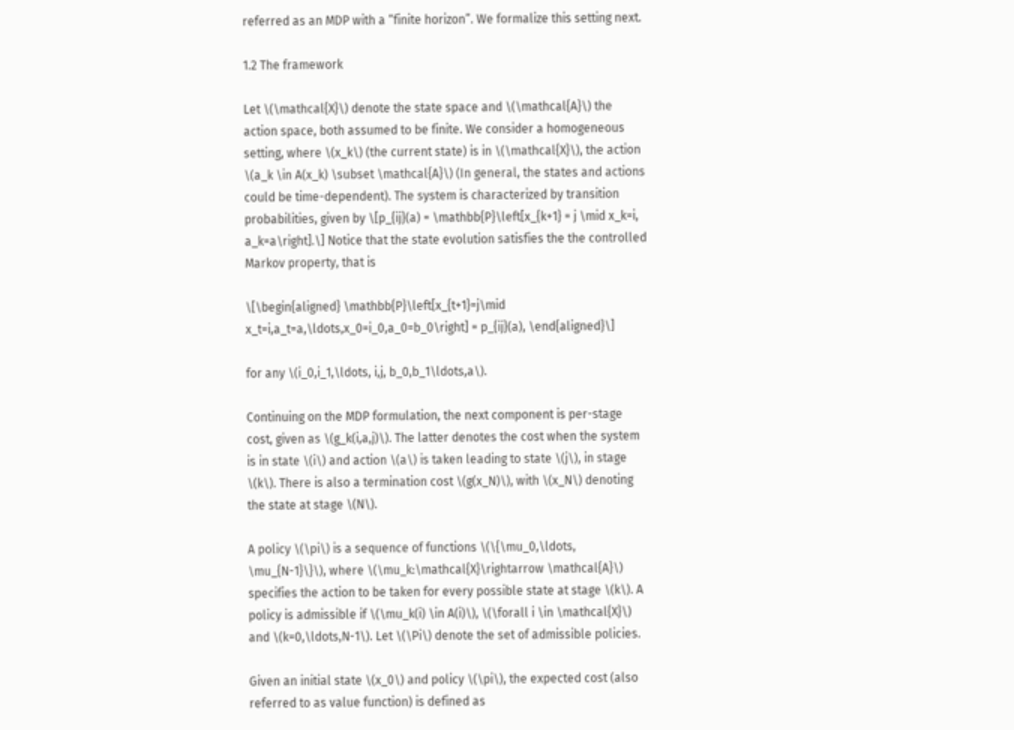referred as an MDP with a “finite horizon”. We formalize this setting next.

1.2 The framework

Let \(\mathcal{X}\) denote the state space and \(\mathcal{A}\) the action space, both assumed to be finite. We consider a homogeneous setting, where \(x_k\) (the current state) is in \(\mathcal{X}\), the action \(a_k \in A(x_k) \subset \mathcal{A}\) (In general, the states and actions could be time-dependent). The system is characterized by transition probabilities, given by \[p_{ij}(a) = \mathbb{P}\left[x_{k+1} = j \mid x_k=i, a_k=a\right].\] Notice that the state evolution satisfies the the controlled Markov property, that is

\[\begin{aligned} \mathbb{P}\left[x_{t+1}=j\mid x_t=i,a_t=a,\ldots,x_0=i_0,a_0=b_0\right] = p_{ij}(a), \end{aligned}\]

for any \(i_0,i_1,\ldots, i,j, b_0,b_1\ldots,a\).

Continuing on the MDP formulation, the next component is per-stage cost, given as \(g_k(i,a,j)\). The latter denotes the cost when the system is in state \(i\) and action \(a\) is taken leading to state \(j\), in stage \(k\). There is also a termination cost \(g(x_N)\), with \(x_N\) denoting the state at stage \(N\).

A policy \(\pi\) is a sequence of functions \(\{\mu_0,\ldots, \mu_{N-1}\}\), where \(\mu_k:\mathcal{X}\rightarrow \mathcal{A}\) specifies the action to be taken for every possible state at stage \(k\). A policy is admissible if \(\mu_k(i) \in A(i)\), \(\forall i \in \mathcal{X}\) and \(k=0,\ldots,N-1\). Let \(\Pi\) denote the set of admissible policies.

Given an initial state \(x_0\) and policy \(\pi\), the expected cost (also referred to as value function) is defined as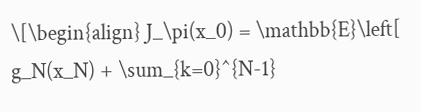\[\begin{align} J_\pi(x_0) = \mathbb{E}\left[ g_N(x_N) + \sum_{k=0}^{N-1}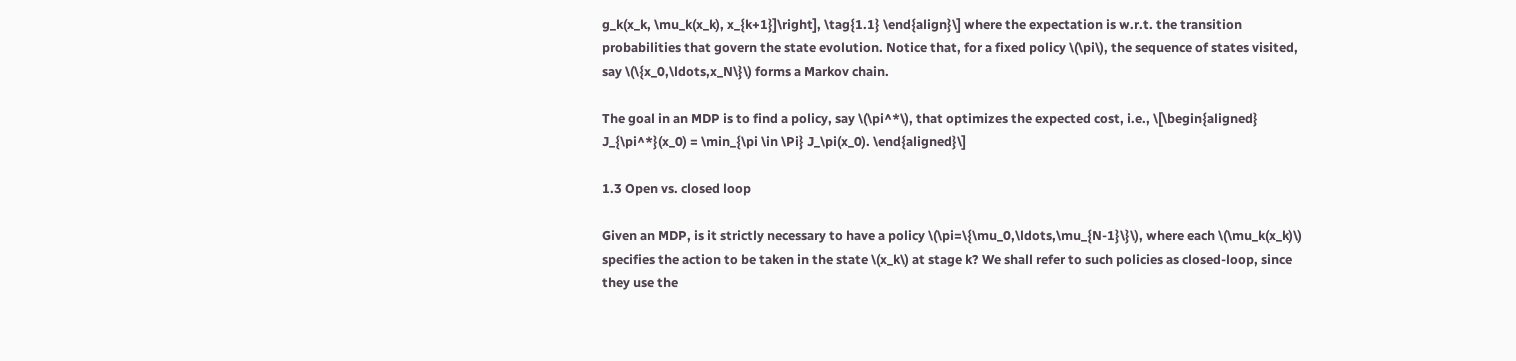g_k(x_k, \mu_k(x_k), x_{k+1}]\right], \tag{1.1} \end{align}\] where the expectation is w.r.t. the transition probabilities that govern the state evolution. Notice that, for a fixed policy \(\pi\), the sequence of states visited, say \(\{x_0,\ldots,x_N\}\) forms a Markov chain.

The goal in an MDP is to find a policy, say \(\pi^*\), that optimizes the expected cost, i.e., \[\begin{aligned} J_{\pi^*}(x_0) = \min_{\pi \in \Pi} J_\pi(x_0). \end{aligned}\]

1.3 Open vs. closed loop

Given an MDP, is it strictly necessary to have a policy \(\pi=\{\mu_0,\ldots,\mu_{N-1}\}\), where each \(\mu_k(x_k)\) specifies the action to be taken in the state \(x_k\) at stage k? We shall refer to such policies as closed-loop, since they use the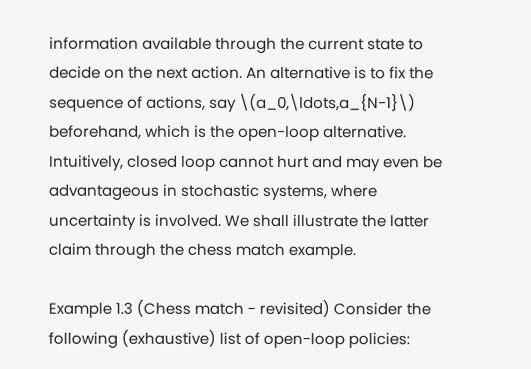information available through the current state to decide on the next action. An alternative is to fix the sequence of actions, say \(a_0,\ldots,a_{N-1}\) beforehand, which is the open-loop alternative. Intuitively, closed loop cannot hurt and may even be advantageous in stochastic systems, where uncertainty is involved. We shall illustrate the latter claim through the chess match example.

Example 1.3 (Chess match - revisited) Consider the following (exhaustive) list of open-loop policies: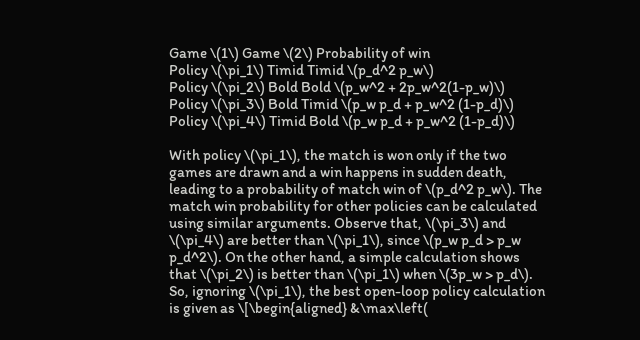Game \(1\) Game \(2\) Probability of win
Policy \(\pi_1\) Timid Timid \(p_d^2 p_w\)
Policy \(\pi_2\) Bold Bold \(p_w^2 + 2p_w^2(1-p_w)\)
Policy \(\pi_3\) Bold Timid \(p_w p_d + p_w^2 (1-p_d)\)
Policy \(\pi_4\) Timid Bold \(p_w p_d + p_w^2 (1-p_d)\)

With policy \(\pi_1\), the match is won only if the two games are drawn and a win happens in sudden death, leading to a probability of match win of \(p_d^2 p_w\). The match win probability for other policies can be calculated using similar arguments. Observe that, \(\pi_3\) and \(\pi_4\) are better than \(\pi_1\), since \(p_w p_d > p_w p_d^2\). On the other hand, a simple calculation shows that \(\pi_2\) is better than \(\pi_1\) when \(3p_w > p_d\). So, ignoring \(\pi_1\), the best open-loop policy calculation is given as \[\begin{aligned} &\max\left(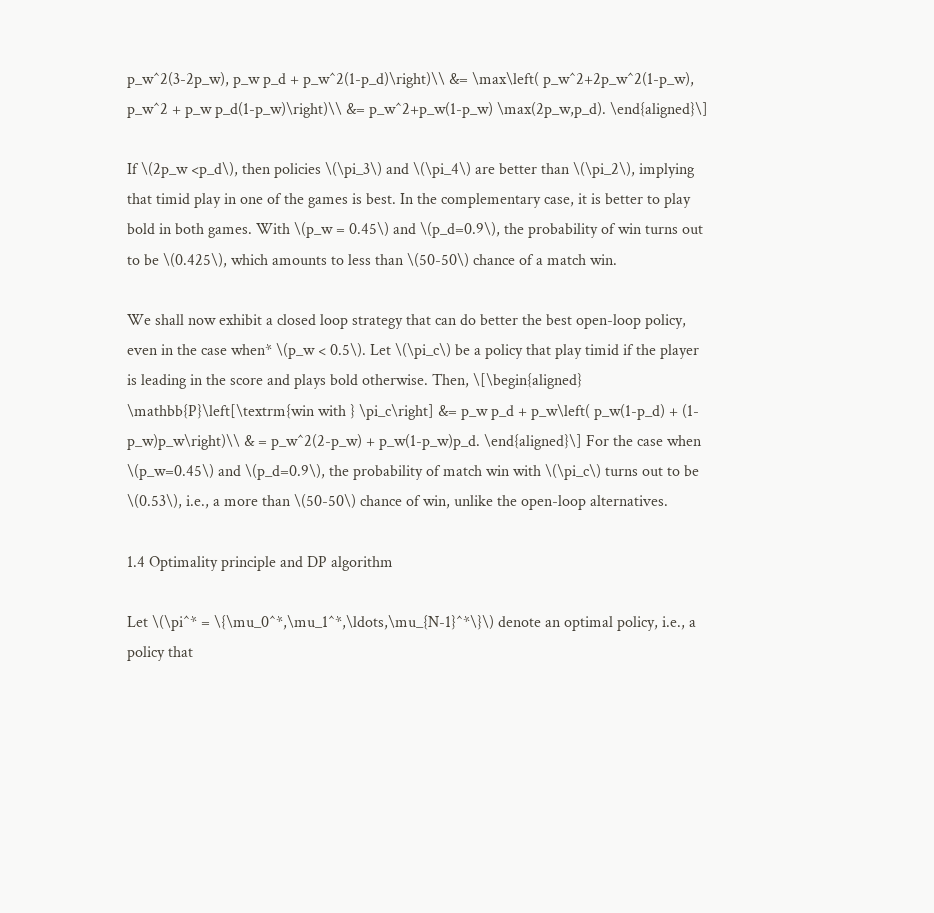p_w^2(3-2p_w), p_w p_d + p_w^2(1-p_d)\right)\\ &= \max\left( p_w^2+2p_w^2(1-p_w), p_w^2 + p_w p_d(1-p_w)\right)\\ &= p_w^2+p_w(1-p_w) \max(2p_w,p_d). \end{aligned}\]

If \(2p_w <p_d\), then policies \(\pi_3\) and \(\pi_4\) are better than \(\pi_2\), implying that timid play in one of the games is best. In the complementary case, it is better to play bold in both games. With \(p_w = 0.45\) and \(p_d=0.9\), the probability of win turns out to be \(0.425\), which amounts to less than \(50-50\) chance of a match win.

We shall now exhibit a closed loop strategy that can do better the best open-loop policy, even in the case when* \(p_w < 0.5\). Let \(\pi_c\) be a policy that play timid if the player is leading in the score and plays bold otherwise. Then, \[\begin{aligned} \mathbb{P}\left[\textrm{win with } \pi_c\right] &= p_w p_d + p_w\left( p_w(1-p_d) + (1-p_w)p_w\right)\\ & = p_w^2(2-p_w) + p_w(1-p_w)p_d. \end{aligned}\] For the case when \(p_w=0.45\) and \(p_d=0.9\), the probability of match win with \(\pi_c\) turns out to be \(0.53\), i.e., a more than \(50-50\) chance of win, unlike the open-loop alternatives.

1.4 Optimality principle and DP algorithm

Let \(\pi^* = \{\mu_0^*,\mu_1^*,\ldots,\mu_{N-1}^*\}\) denote an optimal policy, i.e., a policy that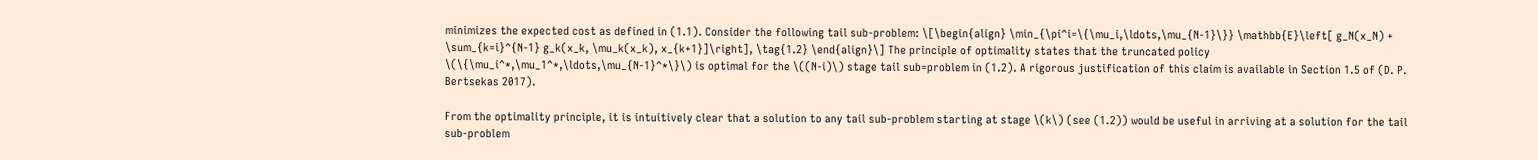minimizes the expected cost as defined in (1.1). Consider the following tail sub-problem: \[\begin{align} \min_{\pi^i=\{\mu_i,\ldots,\mu_{N-1}\}} \mathbb{E}\left[ g_N(x_N) + \sum_{k=i}^{N-1} g_k(x_k, \mu_k(x_k), x_{k+1}]\right], \tag{1.2} \end{align}\] The principle of optimality states that the truncated policy \(\{\mu_i^*,\mu_1^*,\ldots,\mu_{N-1}^*\}\) is optimal for the \((N-i)\) stage tail sub=problem in (1.2). A rigorous justification of this claim is available in Section 1.5 of (D. P. Bertsekas 2017).

From the optimality principle, it is intuitively clear that a solution to any tail sub-problem starting at stage \(k\) (see (1.2)) would be useful in arriving at a solution for the tail sub-problem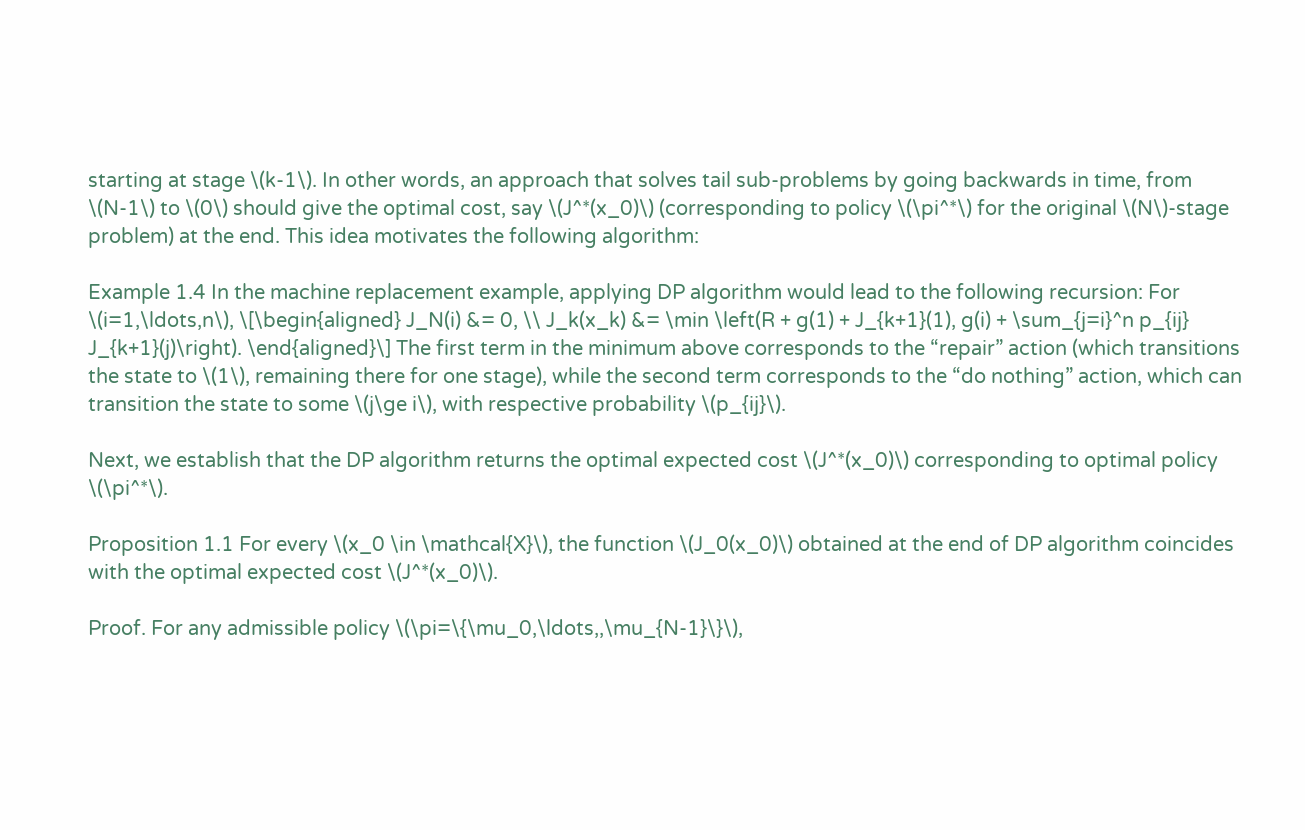starting at stage \(k-1\). In other words, an approach that solves tail sub-problems by going backwards in time, from \(N-1\) to \(0\) should give the optimal cost, say \(J^*(x_0)\) (corresponding to policy \(\pi^*\) for the original \(N\)-stage problem) at the end. This idea motivates the following algorithm:

Example 1.4 In the machine replacement example, applying DP algorithm would lead to the following recursion: For \(i=1,\ldots,n\), \[\begin{aligned} J_N(i) &= 0, \\ J_k(x_k) &= \min \left(R + g(1) + J_{k+1}(1), g(i) + \sum_{j=i}^n p_{ij} J_{k+1}(j)\right). \end{aligned}\] The first term in the minimum above corresponds to the “repair” action (which transitions the state to \(1\), remaining there for one stage), while the second term corresponds to the “do nothing” action, which can transition the state to some \(j\ge i\), with respective probability \(p_{ij}\).

Next, we establish that the DP algorithm returns the optimal expected cost \(J^*(x_0)\) corresponding to optimal policy \(\pi^*\).

Proposition 1.1 For every \(x_0 \in \mathcal{X}\), the function \(J_0(x_0)\) obtained at the end of DP algorithm coincides with the optimal expected cost \(J^*(x_0)\).

Proof. For any admissible policy \(\pi=\{\mu_0,\ldots,,\mu_{N-1}\}\),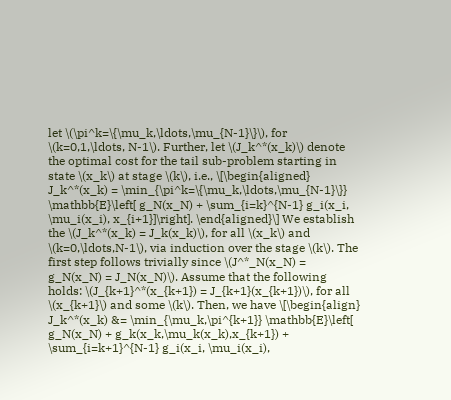let \(\pi^k=\{\mu_k,\ldots,\mu_{N-1}\}\), for \(k=0,1,\ldots, N-1\). Further, let \(J_k^*(x_k)\) denote the optimal cost for the tail sub-problem starting in state \(x_k\) at stage \(k\), i.e., \[\begin{aligned} J_k^*(x_k) = \min_{\pi^k=\{\mu_k,\ldots,\mu_{N-1}\}} \mathbb{E}\left[ g_N(x_N) + \sum_{i=k}^{N-1} g_i(x_i, \mu_i(x_i), x_{i+1}]\right]. \end{aligned}\] We establish the \(J_k^*(x_k) = J_k(x_k)\), for all \(x_k\) and \(k=0,\ldots,N-1\), via induction over the stage \(k\). The first step follows trivially since \(J^*_N(x_N) = g_N(x_N) = J_N(x_N)\). Assume that the following holds: \(J_{k+1}^*(x_{k+1}) = J_{k+1}(x_{k+1})\), for all \(x_{k+1}\) and some \(k\). Then, we have \[\begin{align} J_k^*(x_k) &= \min_{\mu_k,\pi^{k+1}} \mathbb{E}\left[ g_N(x_N) + g_k(x_k,\mu_k(x_k),x_{k+1}) + \sum_{i=k+1}^{N-1} g_i(x_i, \mu_i(x_i),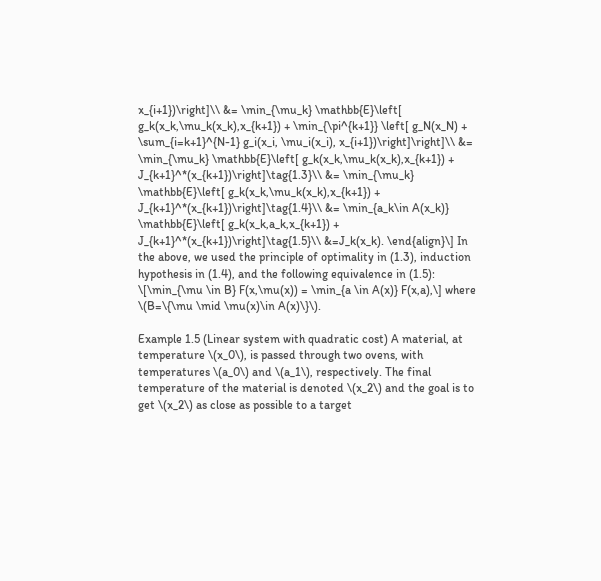x_{i+1})\right]\\ &= \min_{\mu_k} \mathbb{E}\left[ g_k(x_k,\mu_k(x_k),x_{k+1}) + \min_{\pi^{k+1}} \left[ g_N(x_N) + \sum_{i=k+1}^{N-1} g_i(x_i, \mu_i(x_i), x_{i+1})\right]\right]\\ &= \min_{\mu_k} \mathbb{E}\left[ g_k(x_k,\mu_k(x_k),x_{k+1}) + J_{k+1}^*(x_{k+1})\right]\tag{1.3}\\ &= \min_{\mu_k} \mathbb{E}\left[ g_k(x_k,\mu_k(x_k),x_{k+1}) + J_{k+1}^*(x_{k+1})\right]\tag{1.4}\\ &= \min_{a_k\in A(x_k)} \mathbb{E}\left[ g_k(x_k,a_k,x_{k+1}) + J_{k+1}^*(x_{k+1})\right]\tag{1.5}\\ &=J_k(x_k). \end{align}\] In the above, we used the principle of optimality in (1.3), induction hypothesis in (1.4), and the following equivalence in (1.5): \[\min_{\mu \in B} F(x,\mu(x)) = \min_{a \in A(x)} F(x,a),\] where \(B=\{\mu \mid \mu(x)\in A(x)\}\).

Example 1.5 (Linear system with quadratic cost) A material, at temperature \(x_0\), is passed through two ovens, with temperatures \(a_0\) and \(a_1\), respectively. The final temperature of the material is denoted \(x_2\) and the goal is to get \(x_2\) as close as possible to a target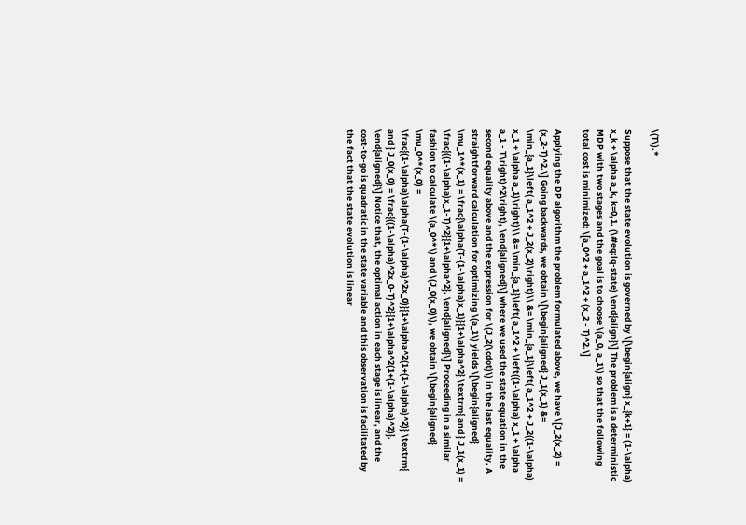\(T\).*

Suppose that the state evolution is governed by \[\begin{align} x_{k+1} = (1-\alpha) x_k + \alpha a_k, k=0,1. (\#eq:lq-state) \end{align}\] The problem is a deterministic MDP with two stages and the goal is to choose \(a_0, a_1\) so that the following total cost is minimized: \[a_0^2 + a_1^2 + (x_2 - T)^2.\]

Applying the DP algorithm the problem formulated above, we have \[J_2(x_2) = (x_2-T)^2.\] Going backwards, we obtain \[\begin{aligned} J_1(x_1) &= \min_{a_1}\left( a_1^2 + J_2(x_2)\right)\\ &= \min_{a_1}\left( a_1^2 + J_2((1-\alpha) x_1 + \alpha a_1)\right)\\ &= \min_{a_1}\left( a_1^2 + \left((1-\alpha) x_1 + \alpha a_1 - T\right)^2\right), \end{aligned}\] where we used the state equation in the second equality above and the expression for \(J_2(\cdot)\) in the last equality. A straightforward calculation for optimizing \(a_1\) yields \[\begin{aligned} \mu_1^*(x_1) = \frac{\alpha(T-(1-\alpha)x_1)}{1+\alpha^2} \textrm{ and } J_1(x_1) = \frac{((1-\alpha)x_1-T)^2}{1+\alpha^2}. \end{aligned}\] Proceeding in a similar fashion to calculate \(a_0^*\) and \(J_0(x_0)\), we obtain \[\begin{aligned} \mu_0^*(x_0) = \frac{(1-\alpha)\alpha(T-(1-\alpha)^2x_0)}{1+\alpha^2(1+(1-\alpha)^2)} \textrm{ and } J_0(x_0) = \frac{((1-\alpha)^2x_0-T)^2}{1+\alpha^2(1+(1-\alpha)^2)}. \end{aligned}\] Notice that, the optimal action in each stage is linear, and the cost-to-go is quadratic in the state variable and this observation is facilitated by the fact that the state evolution is linear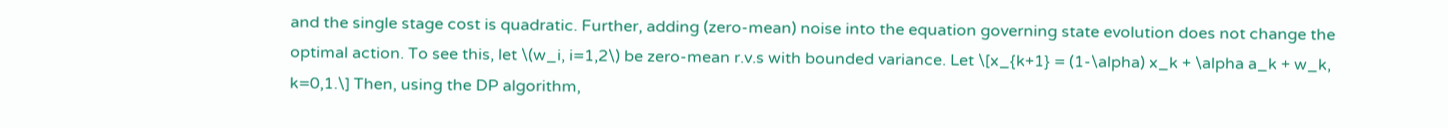and the single stage cost is quadratic. Further, adding (zero-mean) noise into the equation governing state evolution does not change the optimal action. To see this, let \(w_i, i=1,2\) be zero-mean r.v.s with bounded variance. Let \[x_{k+1} = (1-\alpha) x_k + \alpha a_k + w_k, k=0,1.\] Then, using the DP algorithm,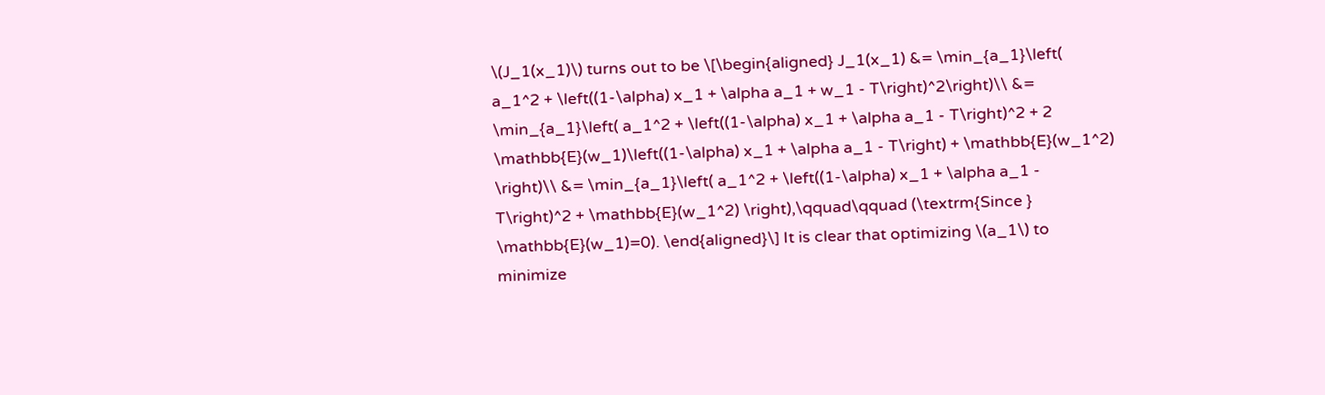\(J_1(x_1)\) turns out to be \[\begin{aligned} J_1(x_1) &= \min_{a_1}\left( a_1^2 + \left((1-\alpha) x_1 + \alpha a_1 + w_1 - T\right)^2\right)\\ &= \min_{a_1}\left( a_1^2 + \left((1-\alpha) x_1 + \alpha a_1 - T\right)^2 + 2 \mathbb{E}(w_1)\left((1-\alpha) x_1 + \alpha a_1 - T\right) + \mathbb{E}(w_1^2) \right)\\ &= \min_{a_1}\left( a_1^2 + \left((1-\alpha) x_1 + \alpha a_1 - T\right)^2 + \mathbb{E}(w_1^2) \right),\qquad\qquad (\textrm{Since } \mathbb{E}(w_1)=0). \end{aligned}\] It is clear that optimizing \(a_1\) to minimize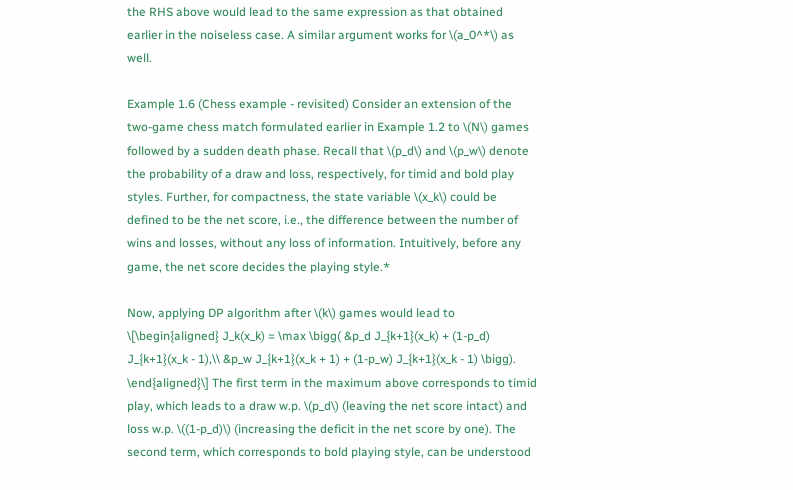the RHS above would lead to the same expression as that obtained earlier in the noiseless case. A similar argument works for \(a_0^*\) as well.

Example 1.6 (Chess example - revisited) Consider an extension of the two-game chess match formulated earlier in Example 1.2 to \(N\) games followed by a sudden death phase. Recall that \(p_d\) and \(p_w\) denote the probability of a draw and loss, respectively, for timid and bold play styles. Further, for compactness, the state variable \(x_k\) could be defined to be the net score, i.e., the difference between the number of wins and losses, without any loss of information. Intuitively, before any game, the net score decides the playing style.*

Now, applying DP algorithm after \(k\) games would lead to \[\begin{aligned} J_k(x_k) = \max \bigg( &p_d J_{k+1}(x_k) + (1-p_d) J_{k+1}(x_k - 1),\\ &p_w J_{k+1}(x_k + 1) + (1-p_w) J_{k+1}(x_k - 1) \bigg). \end{aligned}\] The first term in the maximum above corresponds to timid play, which leads to a draw w.p. \(p_d\) (leaving the net score intact) and loss w.p. \((1-p_d)\) (increasing the deficit in the net score by one). The second term, which corresponds to bold playing style, can be understood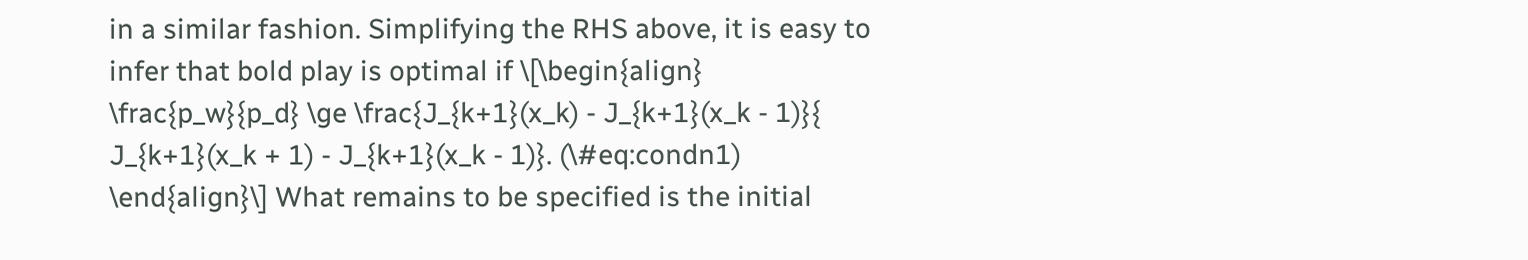in a similar fashion. Simplifying the RHS above, it is easy to infer that bold play is optimal if \[\begin{align} \frac{p_w}{p_d} \ge \frac{J_{k+1}(x_k) - J_{k+1}(x_k - 1)}{ J_{k+1}(x_k + 1) - J_{k+1}(x_k - 1)}. (\#eq:condn1) \end{align}\] What remains to be specified is the initial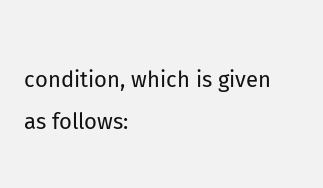condition, which is given as follows: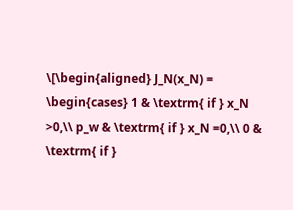\[\begin{aligned} J_N(x_N) = \begin{cases} 1 & \textrm{ if } x_N >0,\\ p_w & \textrm{ if } x_N =0,\\ 0 & \textrm{ if }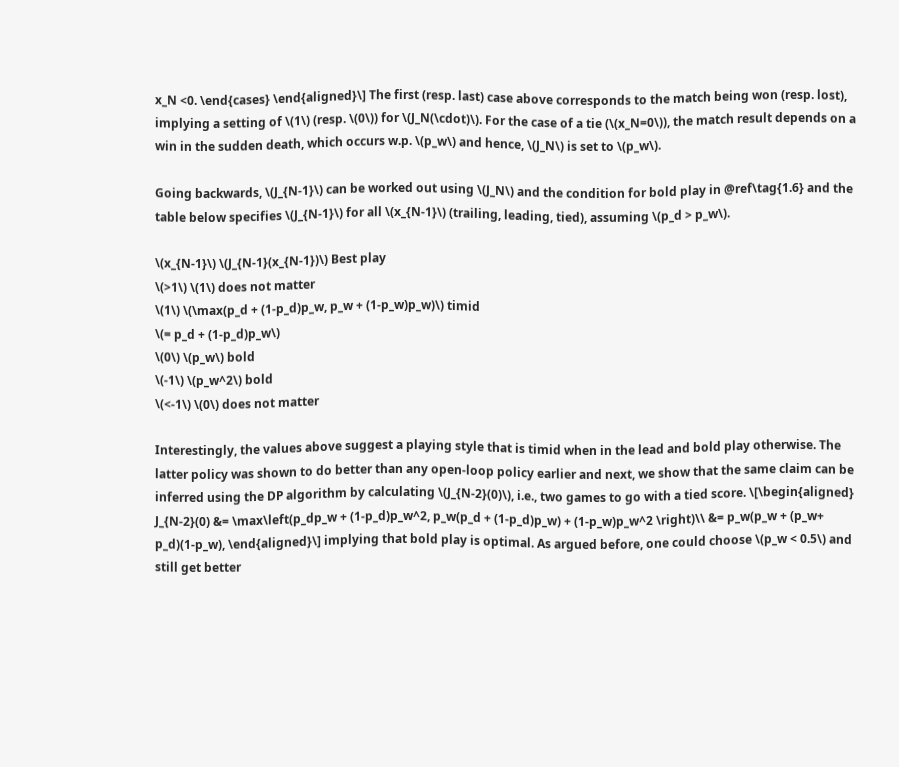x_N <0. \end{cases} \end{aligned}\] The first (resp. last) case above corresponds to the match being won (resp. lost), implying a setting of \(1\) (resp. \(0\)) for \(J_N(\cdot)\). For the case of a tie (\(x_N=0\)), the match result depends on a win in the sudden death, which occurs w.p. \(p_w\) and hence, \(J_N\) is set to \(p_w\).

Going backwards, \(J_{N-1}\) can be worked out using \(J_N\) and the condition for bold play in @ref\tag{1.6} and the table below specifies \(J_{N-1}\) for all \(x_{N-1}\) (trailing, leading, tied), assuming \(p_d > p_w\).

\(x_{N-1}\) \(J_{N-1}(x_{N-1})\) Best play
\(>1\) \(1\) does not matter
\(1\) \(\max(p_d + (1-p_d)p_w, p_w + (1-p_w)p_w)\) timid
\(= p_d + (1-p_d)p_w\)
\(0\) \(p_w\) bold
\(-1\) \(p_w^2\) bold
\(<-1\) \(0\) does not matter

Interestingly, the values above suggest a playing style that is timid when in the lead and bold play otherwise. The latter policy was shown to do better than any open-loop policy earlier and next, we show that the same claim can be inferred using the DP algorithm by calculating \(J_{N-2}(0)\), i.e., two games to go with a tied score. \[\begin{aligned} J_{N-2}(0) &= \max\left(p_dp_w + (1-p_d)p_w^2, p_w(p_d + (1-p_d)p_w) + (1-p_w)p_w^2 \right)\\ &= p_w(p_w + (p_w+ p_d)(1-p_w), \end{aligned}\] implying that bold play is optimal. As argued before, one could choose \(p_w < 0.5\) and still get better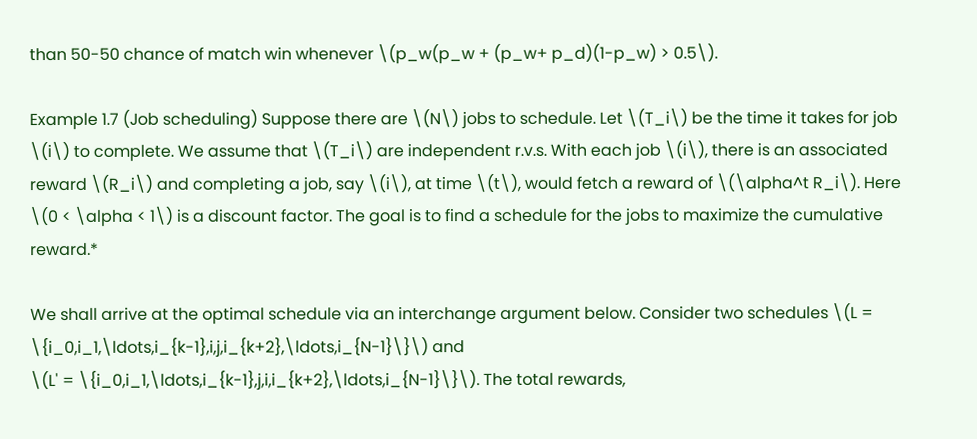than 50-50 chance of match win whenever \(p_w(p_w + (p_w+ p_d)(1-p_w) > 0.5\).

Example 1.7 (Job scheduling) Suppose there are \(N\) jobs to schedule. Let \(T_i\) be the time it takes for job \(i\) to complete. We assume that \(T_i\) are independent r.v.s. With each job \(i\), there is an associated reward \(R_i\) and completing a job, say \(i\), at time \(t\), would fetch a reward of \(\alpha^t R_i\). Here \(0 < \alpha < 1\) is a discount factor. The goal is to find a schedule for the jobs to maximize the cumulative reward.*

We shall arrive at the optimal schedule via an interchange argument below. Consider two schedules \(L = \{i_0,i_1,\ldots,i_{k-1},i,j,i_{k+2},\ldots,i_{N-1}\}\) and
\(L' = \{i_0,i_1,\ldots,i_{k-1},j,i,i_{k+2},\ldots,i_{N-1}\}\). The total rewards,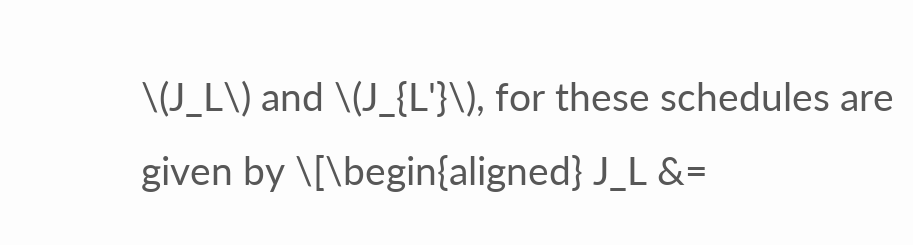\(J_L\) and \(J_{L'}\), for these schedules are given by \[\begin{aligned} J_L &=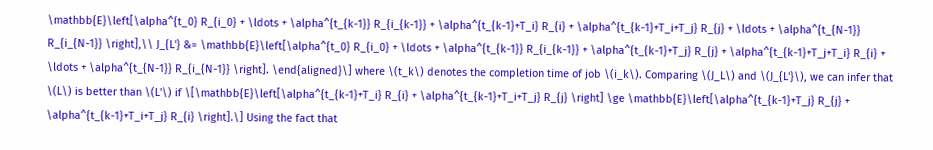\mathbb{E}\left[\alpha^{t_0} R_{i_0} + \ldots + \alpha^{t_{k-1}} R_{i_{k-1}} + \alpha^{t_{k-1}+T_i} R_{i} + \alpha^{t_{k-1}+T_i+T_j} R_{j} + \ldots + \alpha^{t_{N-1}} R_{i_{N-1}} \right],\\ J_{L'} &= \mathbb{E}\left[\alpha^{t_0} R_{i_0} + \ldots + \alpha^{t_{k-1}} R_{i_{k-1}} + \alpha^{t_{k-1}+T_j} R_{j} + \alpha^{t_{k-1}+T_j+T_i} R_{i} + \ldots + \alpha^{t_{N-1}} R_{i_{N-1}} \right]. \end{aligned}\] where \(t_k\) denotes the completion time of job \(i_k\). Comparing \(J_L\) and \(J_{L'}\), we can infer that \(L\) is better than \(L'\) if \[\mathbb{E}\left[\alpha^{t_{k-1}+T_i} R_{i} + \alpha^{t_{k-1}+T_i+T_j} R_{j} \right] \ge \mathbb{E}\left[\alpha^{t_{k-1}+T_j} R_{j} + \alpha^{t_{k-1}+T_i+T_j} R_{i} \right].\] Using the fact that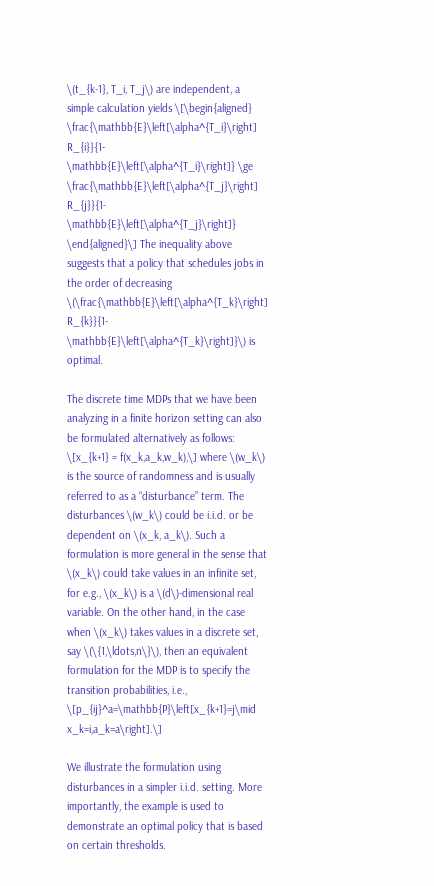\(t_{k-1}, T_i, T_j\) are independent, a simple calculation yields \[\begin{aligned} \frac{\mathbb{E}\left[\alpha^{T_i}\right] R_{i}}{1- \mathbb{E}\left[\alpha^{T_i}\right]} \ge \frac{\mathbb{E}\left[\alpha^{T_j}\right] R_{j}}{1- \mathbb{E}\left[\alpha^{T_j}\right]} \end{aligned}\] The inequality above suggests that a policy that schedules jobs in the order of decreasing \(\frac{\mathbb{E}\left[\alpha^{T_k}\right] R_{k}}{1- \mathbb{E}\left[\alpha^{T_k}\right]}\) is optimal.

The discrete time MDPs that we have been analyzing in a finite horizon setting can also be formulated alternatively as follows: \[x_{k+1} = f(x_k,a_k,w_k),\] where \(w_k\) is the source of randomness and is usually referred to as a “disturbance” term. The disturbances \(w_k\) could be i.i.d. or be dependent on \(x_k, a_k\). Such a formulation is more general in the sense that \(x_k\) could take values in an infinite set, for e.g., \(x_k\) is a \(d\)-dimensional real variable. On the other hand, in the case when \(x_k\) takes values in a discrete set, say \(\{1,\ldots,n\}\), then an equivalent formulation for the MDP is to specify the transition probabilities, i.e., \[p_{ij}^a=\mathbb{P}\left[x_{k+1}=j\mid x_k=i,a_k=a\right].\]

We illustrate the formulation using disturbances in a simpler i.i.d. setting. More importantly, the example is used to demonstrate an optimal policy that is based on certain thresholds.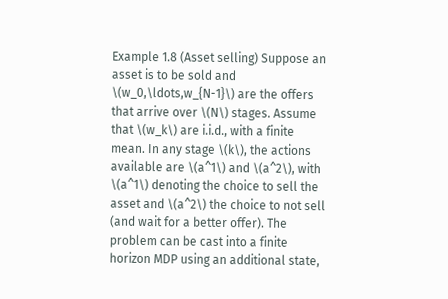Example 1.8 (Asset selling) Suppose an asset is to be sold and \(w_0,\ldots,w_{N-1}\) are the offers that arrive over \(N\) stages. Assume that \(w_k\) are i.i.d., with a finite mean. In any stage \(k\), the actions available are \(a^1\) and \(a^2\), with \(a^1\) denoting the choice to sell the asset and \(a^2\) the choice to not sell (and wait for a better offer). The problem can be cast into a finite horizon MDP using an additional state,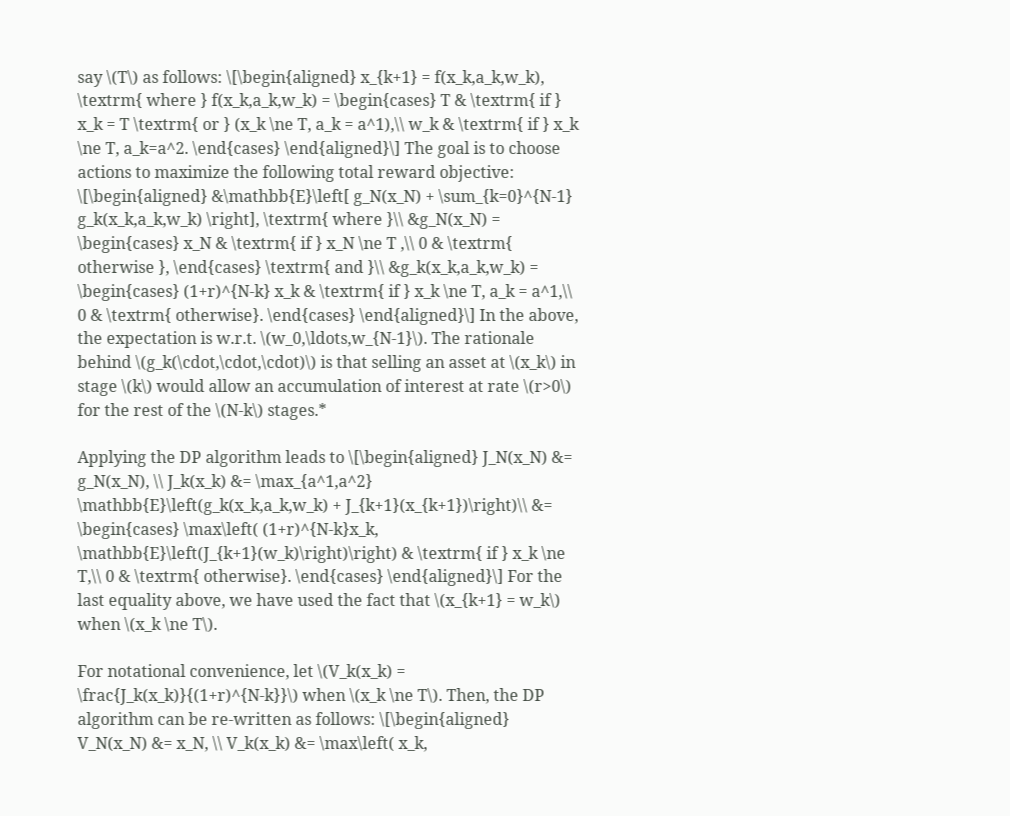say \(T\) as follows: \[\begin{aligned} x_{k+1} = f(x_k,a_k,w_k), \textrm{ where } f(x_k,a_k,w_k) = \begin{cases} T & \textrm{ if } x_k = T \textrm{ or } (x_k \ne T, a_k = a^1),\\ w_k & \textrm{ if } x_k \ne T, a_k=a^2. \end{cases} \end{aligned}\] The goal is to choose actions to maximize the following total reward objective: \[\begin{aligned} &\mathbb{E}\left[ g_N(x_N) + \sum_{k=0}^{N-1} g_k(x_k,a_k,w_k) \right], \textrm{ where }\\ &g_N(x_N) = \begin{cases} x_N & \textrm{ if } x_N \ne T ,\\ 0 & \textrm{ otherwise }, \end{cases} \textrm{ and }\\ &g_k(x_k,a_k,w_k) = \begin{cases} (1+r)^{N-k} x_k & \textrm{ if } x_k \ne T, a_k = a^1,\\ 0 & \textrm{ otherwise}. \end{cases} \end{aligned}\] In the above, the expectation is w.r.t. \(w_0,\ldots,w_{N-1}\). The rationale behind \(g_k(\cdot,\cdot,\cdot)\) is that selling an asset at \(x_k\) in stage \(k\) would allow an accumulation of interest at rate \(r>0\) for the rest of the \(N-k\) stages.*

Applying the DP algorithm leads to \[\begin{aligned} J_N(x_N) &= g_N(x_N), \\ J_k(x_k) &= \max_{a^1,a^2} \mathbb{E}\left(g_k(x_k,a_k,w_k) + J_{k+1}(x_{k+1})\right)\\ &= \begin{cases} \max\left( (1+r)^{N-k}x_k, \mathbb{E}\left(J_{k+1}(w_k)\right)\right) & \textrm{ if } x_k \ne T,\\ 0 & \textrm{ otherwise}. \end{cases} \end{aligned}\] For the last equality above, we have used the fact that \(x_{k+1} = w_k\) when \(x_k \ne T\).

For notational convenience, let \(V_k(x_k) = \frac{J_k(x_k)}{(1+r)^{N-k}}\) when \(x_k \ne T\). Then, the DP algorithm can be re-written as follows: \[\begin{aligned} V_N(x_N) &= x_N, \\ V_k(x_k) &= \max\left( x_k,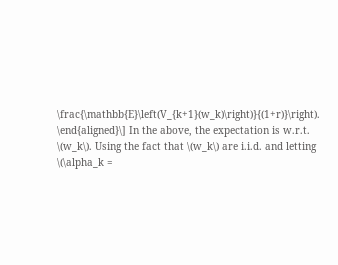\frac{\mathbb{E}\left(V_{k+1}(w_k)\right)}{(1+r)}\right). \end{aligned}\] In the above, the expectation is w.r.t. \(w_k\). Using the fact that \(w_k\) are i.i.d. and letting \(\alpha_k =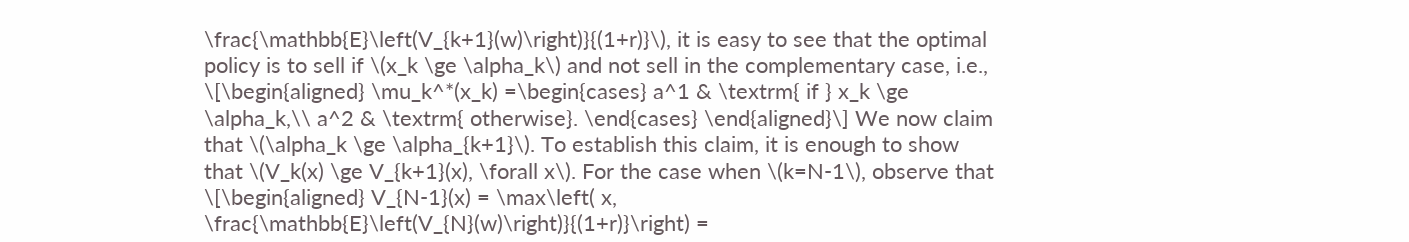\frac{\mathbb{E}\left(V_{k+1}(w)\right)}{(1+r)}\), it is easy to see that the optimal policy is to sell if \(x_k \ge \alpha_k\) and not sell in the complementary case, i.e., \[\begin{aligned} \mu_k^*(x_k) =\begin{cases} a^1 & \textrm{ if } x_k \ge \alpha_k,\\ a^2 & \textrm{ otherwise}. \end{cases} \end{aligned}\] We now claim that \(\alpha_k \ge \alpha_{k+1}\). To establish this claim, it is enough to show that \(V_k(x) \ge V_{k+1}(x), \forall x\). For the case when \(k=N-1\), observe that \[\begin{aligned} V_{N-1}(x) = \max\left( x, \frac{\mathbb{E}\left(V_{N}(w)\right)}{(1+r)}\right) =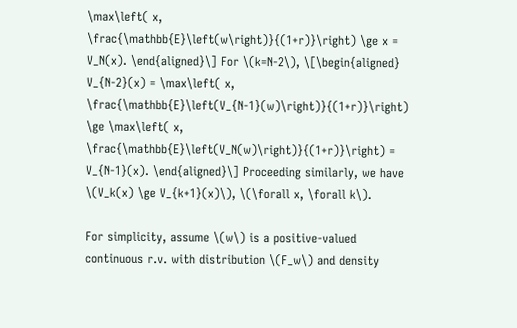\max\left( x, \frac{\mathbb{E}\left(w\right)}{(1+r)}\right) \ge x = V_N(x). \end{aligned}\] For \(k=N-2\), \[\begin{aligned} V_{N-2}(x) = \max\left( x, \frac{\mathbb{E}\left(V_{N-1}(w)\right)}{(1+r)}\right) \ge \max\left( x, \frac{\mathbb{E}\left(V_N(w)\right)}{(1+r)}\right) = V_{N-1}(x). \end{aligned}\] Proceeding similarly, we have \(V_k(x) \ge V_{k+1}(x)\), \(\forall x, \forall k\).

For simplicity, assume \(w\) is a positive-valued continuous r.v. with distribution \(F_w\) and density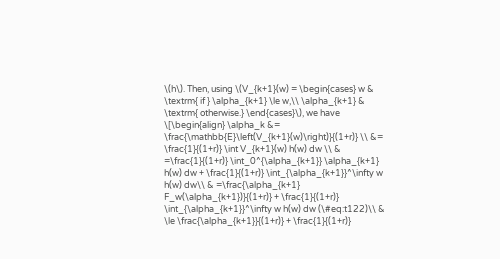\(h\). Then, using \(V_{k+1}(w) = \begin{cases} w & \textrm{ if } \alpha_{k+1} \le w,\\ \alpha_{k+1} & \textrm{ otherwise.} \end{cases}\), we have \[\begin{align} \alpha_k &= \frac{\mathbb{E}\left(V_{k+1}(w)\right)}{(1+r)} \\ &= \frac{1}{(1+r)} \int V_{k+1}(w) h(w) dw \\ & =\frac{1}{(1+r)} \int_0^{\alpha_{k+1}} \alpha_{k+1} h(w) dw + \frac{1}{(1+r)} \int_{\alpha_{k+1}}^\infty w h(w) dw\\ & =\frac{\alpha_{k+1} F_w(\alpha_{k+1})}{(1+r)} + \frac{1}{(1+r)} \int_{\alpha_{k+1}}^\infty w h(w) dw (\#eq:t122)\\ & \le \frac{\alpha_{k+1}}{(1+r)} + \frac{1}{(1+r)}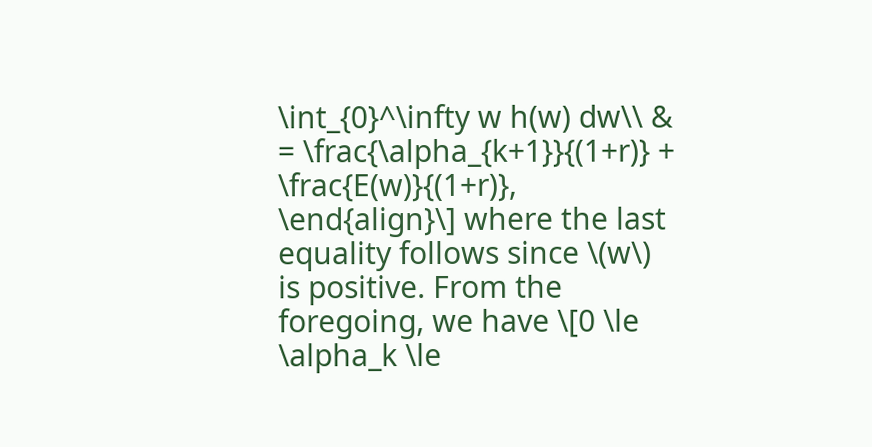\int_{0}^\infty w h(w) dw\\ & = \frac{\alpha_{k+1}}{(1+r)} + \frac{E(w)}{(1+r)}, \end{align}\] where the last equality follows since \(w\) is positive. From the foregoing, we have \[0 \le \alpha_k \le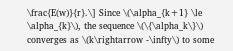\frac{E(w)}{r}.\] Since \(\alpha_{k+1} \le \alpha_{k}\), the sequence \(\{\alpha_k\}\) converges as \(k\rightarrow -\infty\) to some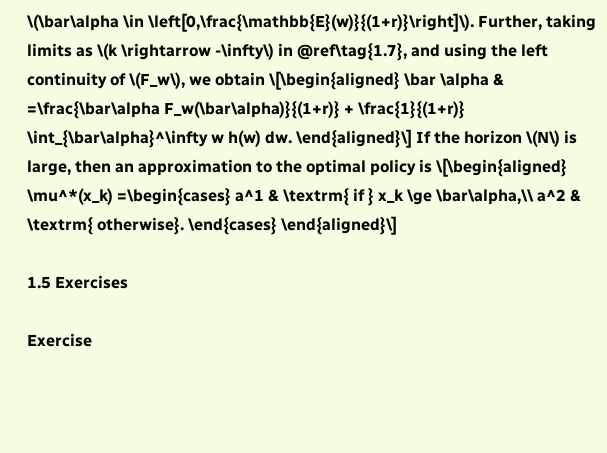\(\bar\alpha \in \left[0,\frac{\mathbb{E}(w)}{(1+r)}\right]\). Further, taking limits as \(k \rightarrow -\infty\) in @ref\tag{1.7}, and using the left continuity of \(F_w\), we obtain \[\begin{aligned} \bar \alpha & =\frac{\bar\alpha F_w(\bar\alpha)}{(1+r)} + \frac{1}{(1+r)} \int_{\bar\alpha}^\infty w h(w) dw. \end{aligned}\] If the horizon \(N\) is large, then an approximation to the optimal policy is \[\begin{aligned} \mu^*(x_k) =\begin{cases} a^1 & \textrm{ if } x_k \ge \bar\alpha,\\ a^2 & \textrm{ otherwise}. \end{cases} \end{aligned}\]

1.5 Exercises

Exercise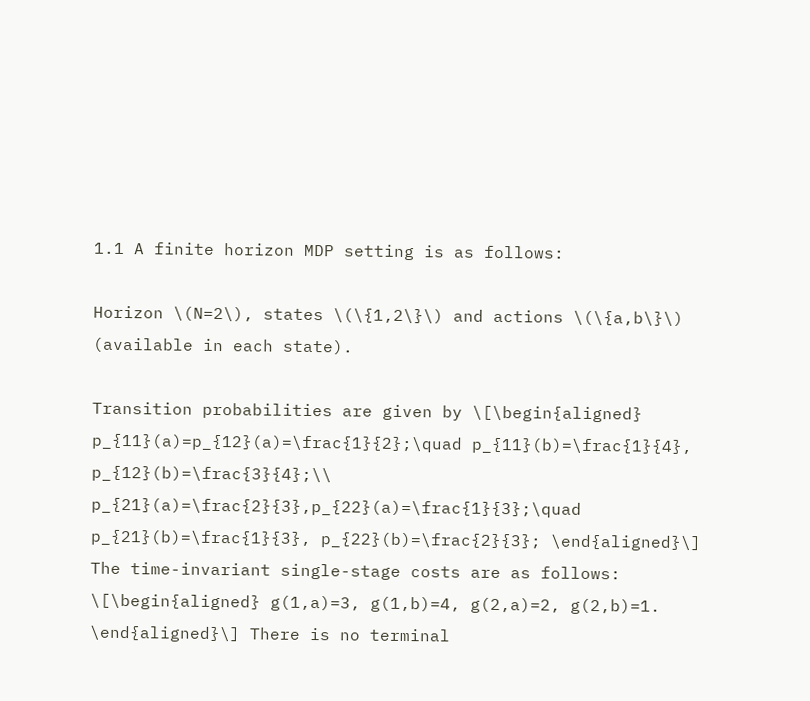1.1 A finite horizon MDP setting is as follows:

Horizon \(N=2\), states \(\{1,2\}\) and actions \(\{a,b\}\) (available in each state).

Transition probabilities are given by \[\begin{aligned} p_{11}(a)=p_{12}(a)=\frac{1}{2};\quad p_{11}(b)=\frac{1}{4}, p_{12}(b)=\frac{3}{4};\\ p_{21}(a)=\frac{2}{3},p_{22}(a)=\frac{1}{3};\quad p_{21}(b)=\frac{1}{3}, p_{22}(b)=\frac{2}{3}; \end{aligned}\] The time-invariant single-stage costs are as follows: \[\begin{aligned} g(1,a)=3, g(1,b)=4, g(2,a)=2, g(2,b)=1. \end{aligned}\] There is no terminal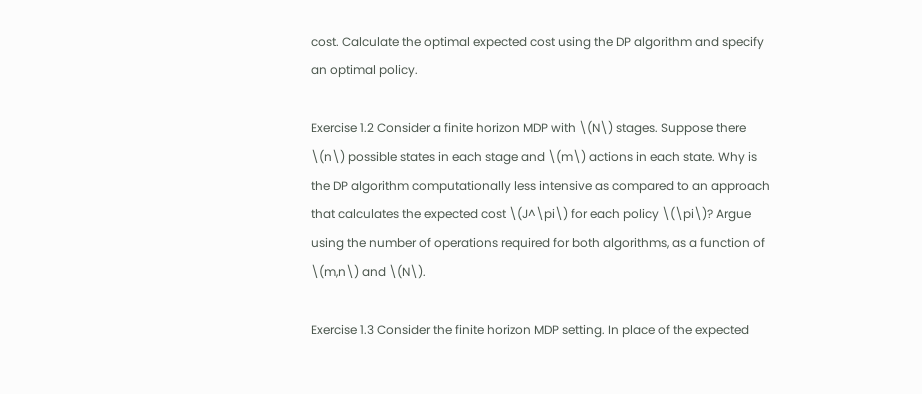cost. Calculate the optimal expected cost using the DP algorithm and specify an optimal policy.

Exercise 1.2 Consider a finite horizon MDP with \(N\) stages. Suppose there \(n\) possible states in each stage and \(m\) actions in each state. Why is the DP algorithm computationally less intensive as compared to an approach that calculates the expected cost \(J^\pi\) for each policy \(\pi\)? Argue using the number of operations required for both algorithms, as a function of \(m,n\) and \(N\).

Exercise 1.3 Consider the finite horizon MDP setting. In place of the expected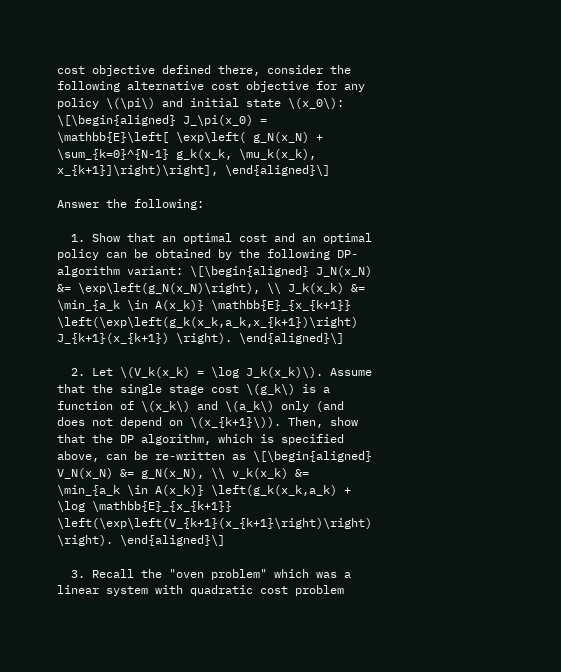cost objective defined there, consider the following alternative cost objective for any policy \(\pi\) and initial state \(x_0\): \[\begin{aligned} J_\pi(x_0) = \mathbb{E}\left[ \exp\left( g_N(x_N) + \sum_{k=0}^{N-1} g_k(x_k, \mu_k(x_k), x_{k+1}]\right)\right], \end{aligned}\]

Answer the following:

  1. Show that an optimal cost and an optimal policy can be obtained by the following DP-algorithm variant: \[\begin{aligned} J_N(x_N) &= \exp\left(g_N(x_N)\right), \\ J_k(x_k) &= \min_{a_k \in A(x_k)} \mathbb{E}_{x_{k+1}} \left(\exp\left(g_k(x_k,a_k,x_{k+1})\right) J_{k+1}(x_{k+1}) \right). \end{aligned}\]

  2. Let \(V_k(x_k) = \log J_k(x_k)\). Assume that the single stage cost \(g_k\) is a function of \(x_k\) and \(a_k\) only (and does not depend on \(x_{k+1}\)). Then, show that the DP algorithm, which is specified above, can be re-written as \[\begin{aligned} V_N(x_N) &= g_N(x_N), \\ v_k(x_k) &= \min_{a_k \in A(x_k)} \left(g_k(x_k,a_k) + \log \mathbb{E}_{x_{k+1}} \left(\exp\left(V_{k+1}(x_{k+1}\right)\right) \right). \end{aligned}\]

  3. Recall the "oven problem" which was a linear system with quadratic cost problem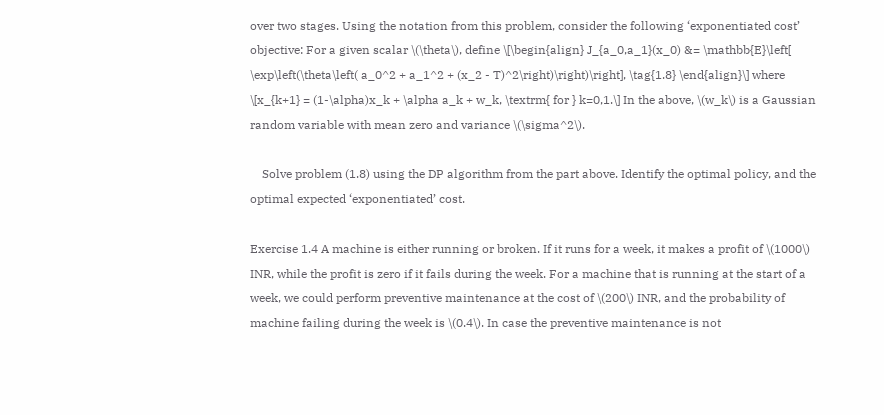over two stages. Using the notation from this problem, consider the following ‘exponentiated cost’ objective: For a given scalar \(\theta\), define \[\begin{align} J_{a_0,a_1}(x_0) &= \mathbb{E}\left[ \exp\left(\theta\left( a_0^2 + a_1^2 + (x_2 - T)^2\right)\right)\right], \tag{1.8} \end{align}\] where \[x_{k+1} = (1-\alpha)x_k + \alpha a_k + w_k, \textrm{ for } k=0,1.\] In the above, \(w_k\) is a Gaussian random variable with mean zero and variance \(\sigma^2\).

    Solve problem (1.8) using the DP algorithm from the part above. Identify the optimal policy, and the optimal expected ‘exponentiated’ cost.

Exercise 1.4 A machine is either running or broken. If it runs for a week, it makes a profit of \(1000\) INR, while the profit is zero if it fails during the week. For a machine that is running at the start of a week, we could perform preventive maintenance at the cost of \(200\) INR, and the probability of machine failing during the week is \(0.4\). In case the preventive maintenance is not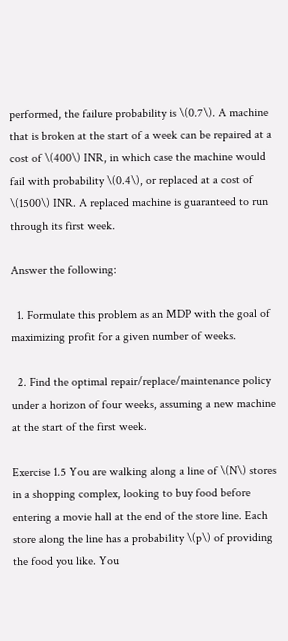performed, the failure probability is \(0.7\). A machine that is broken at the start of a week can be repaired at a cost of \(400\) INR, in which case the machine would fail with probability \(0.4\), or replaced at a cost of \(1500\) INR. A replaced machine is guaranteed to run through its first week.

Answer the following:

  1. Formulate this problem as an MDP with the goal of maximizing profit for a given number of weeks.

  2. Find the optimal repair/replace/maintenance policy under a horizon of four weeks, assuming a new machine at the start of the first week.

Exercise 1.5 You are walking along a line of \(N\) stores in a shopping complex, looking to buy food before entering a movie hall at the end of the store line. Each store along the line has a probabi1ity \(p\) of providing the food you like. You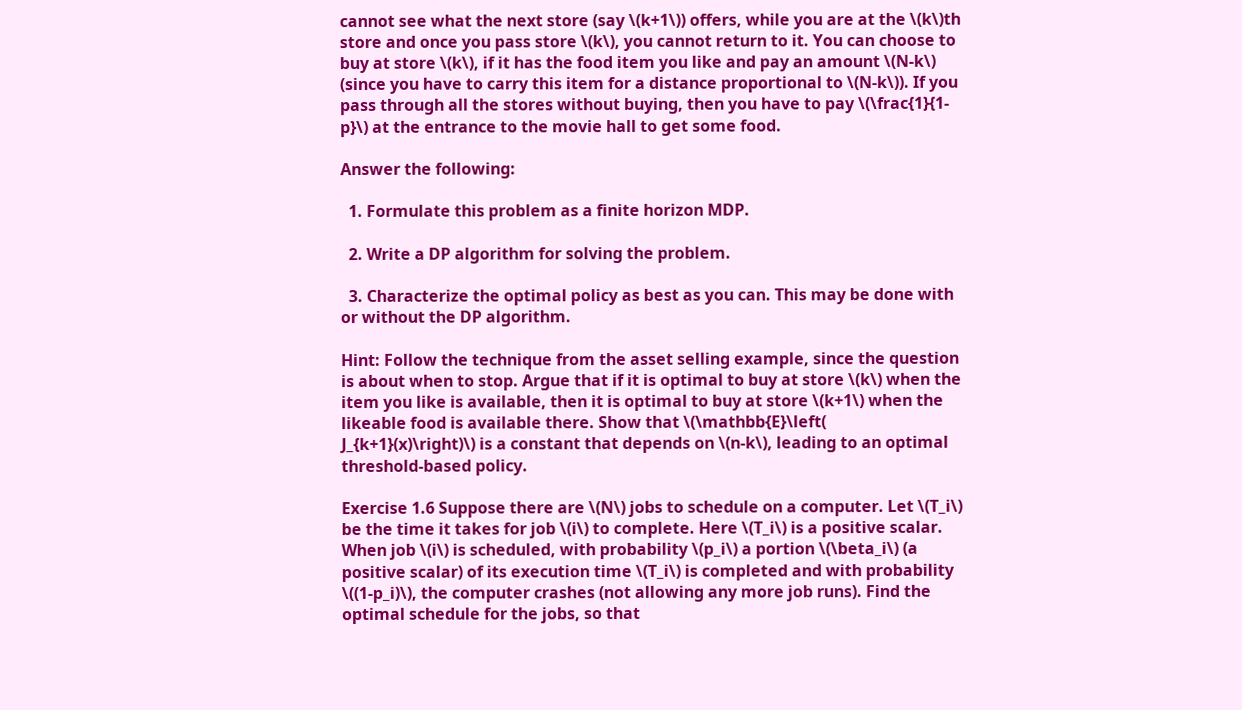cannot see what the next store (say \(k+1\)) offers, while you are at the \(k\)th store and once you pass store \(k\), you cannot return to it. You can choose to buy at store \(k\), if it has the food item you like and pay an amount \(N-k\) (since you have to carry this item for a distance proportional to \(N-k\)). If you pass through all the stores without buying, then you have to pay \(\frac{1}{1-p}\) at the entrance to the movie hall to get some food.

Answer the following:

  1. Formulate this problem as a finite horizon MDP.

  2. Write a DP algorithm for solving the problem.

  3. Characterize the optimal policy as best as you can. This may be done with or without the DP algorithm.

Hint: Follow the technique from the asset selling example, since the question is about when to stop. Argue that if it is optimal to buy at store \(k\) when the item you like is available, then it is optimal to buy at store \(k+1\) when the likeable food is available there. Show that \(\mathbb{E}\left( J_{k+1}(x)\right)\) is a constant that depends on \(n-k\), leading to an optimal threshold-based policy.

Exercise 1.6 Suppose there are \(N\) jobs to schedule on a computer. Let \(T_i\) be the time it takes for job \(i\) to complete. Here \(T_i\) is a positive scalar. When job \(i\) is scheduled, with probability \(p_i\) a portion \(\beta_i\) (a positive scalar) of its execution time \(T_i\) is completed and with probability \((1-p_i)\), the computer crashes (not allowing any more job runs). Find the optimal schedule for the jobs, so that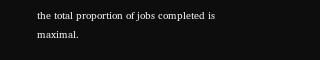the total proportion of jobs completed is maximal.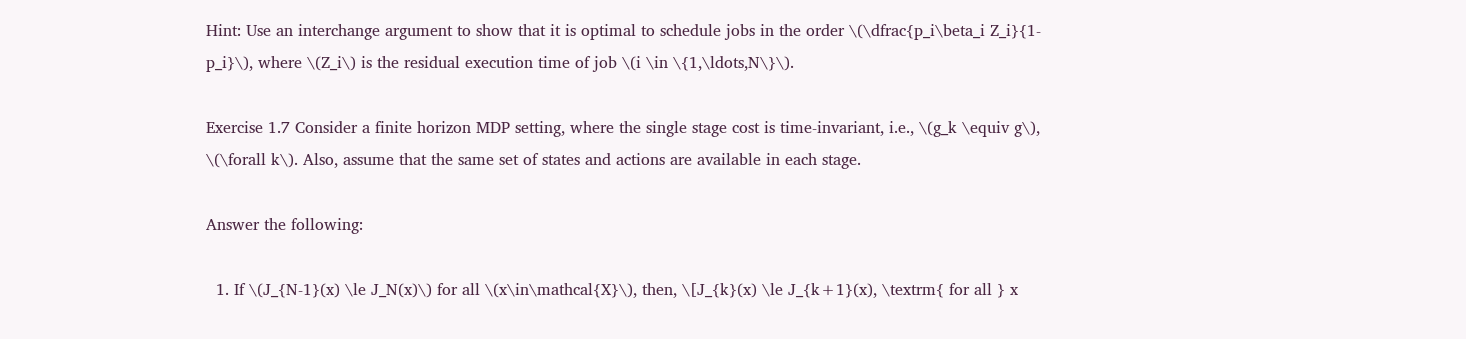Hint: Use an interchange argument to show that it is optimal to schedule jobs in the order \(\dfrac{p_i\beta_i Z_i}{1-p_i}\), where \(Z_i\) is the residual execution time of job \(i \in \{1,\ldots,N\}\).

Exercise 1.7 Consider a finite horizon MDP setting, where the single stage cost is time-invariant, i.e., \(g_k \equiv g\), \(\forall k\). Also, assume that the same set of states and actions are available in each stage.

Answer the following:

  1. If \(J_{N-1}(x) \le J_N(x)\) for all \(x\in\mathcal{X}\), then, \[J_{k}(x) \le J_{k+1}(x), \textrm{ for all } x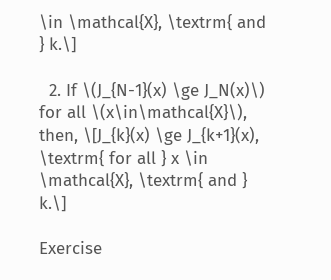\in \mathcal{X}, \textrm{ and } k.\]

  2. If \(J_{N-1}(x) \ge J_N(x)\) for all \(x\in\mathcal{X}\), then, \[J_{k}(x) \ge J_{k+1}(x), \textrm{ for all } x \in \mathcal{X}, \textrm{ and } k.\]

Exercise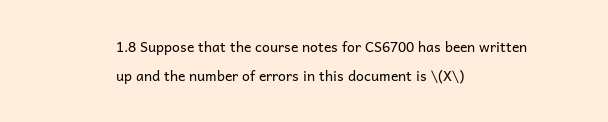1.8 Suppose that the course notes for CS6700 has been written up and the number of errors in this document is \(X\)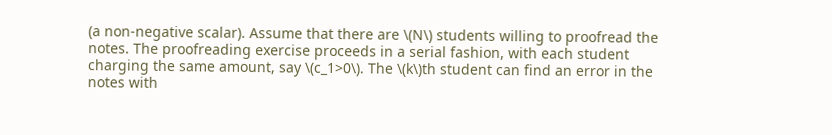(a non-negative scalar). Assume that there are \(N\) students willing to proofread the notes. The proofreading exercise proceeds in a serial fashion, with each student charging the same amount, say \(c_1>0\). The \(k\)th student can find an error in the notes with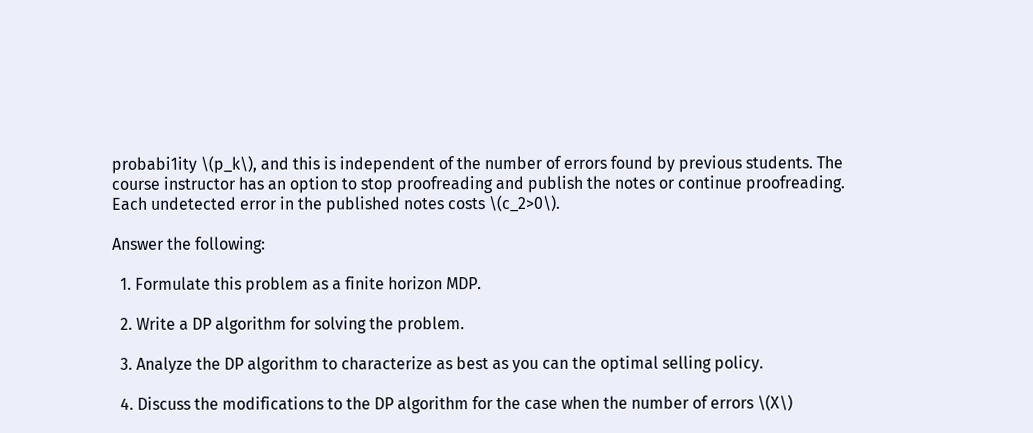probabi1ity \(p_k\), and this is independent of the number of errors found by previous students. The course instructor has an option to stop proofreading and publish the notes or continue proofreading. Each undetected error in the published notes costs \(c_2>0\).

Answer the following:

  1. Formulate this problem as a finite horizon MDP.

  2. Write a DP algorithm for solving the problem.

  3. Analyze the DP algorithm to characterize as best as you can the optimal selling policy.

  4. Discuss the modifications to the DP algorithm for the case when the number of errors \(X\)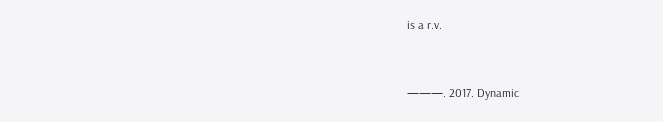is a r.v.


———. 2017. Dynamic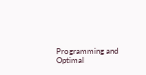Programming and Optimal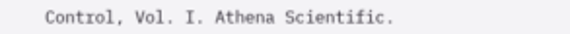Control, Vol. I. Athena Scientific.